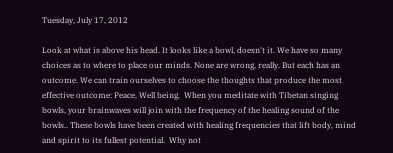Tuesday, July 17, 2012

Look at what is above his head. It looks like a bowl, doesn't it. We have so many choices as to where to place our minds. None are wrong, really. But each has an outcome. We can train ourselves to choose the thoughts that produce the most effective outcome: Peace, Well being.  When you meditate with Tibetan singing bowls, your brainwaves will join with the frequency of the healing sound of the bowls.. These bowls have been created with healing frequencies that lift body, mind and spirit to its fullest potential.  Why not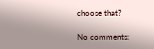choose that?

No comments: